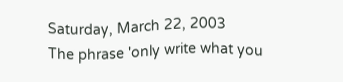Saturday, March 22, 2003
The phrase 'only write what you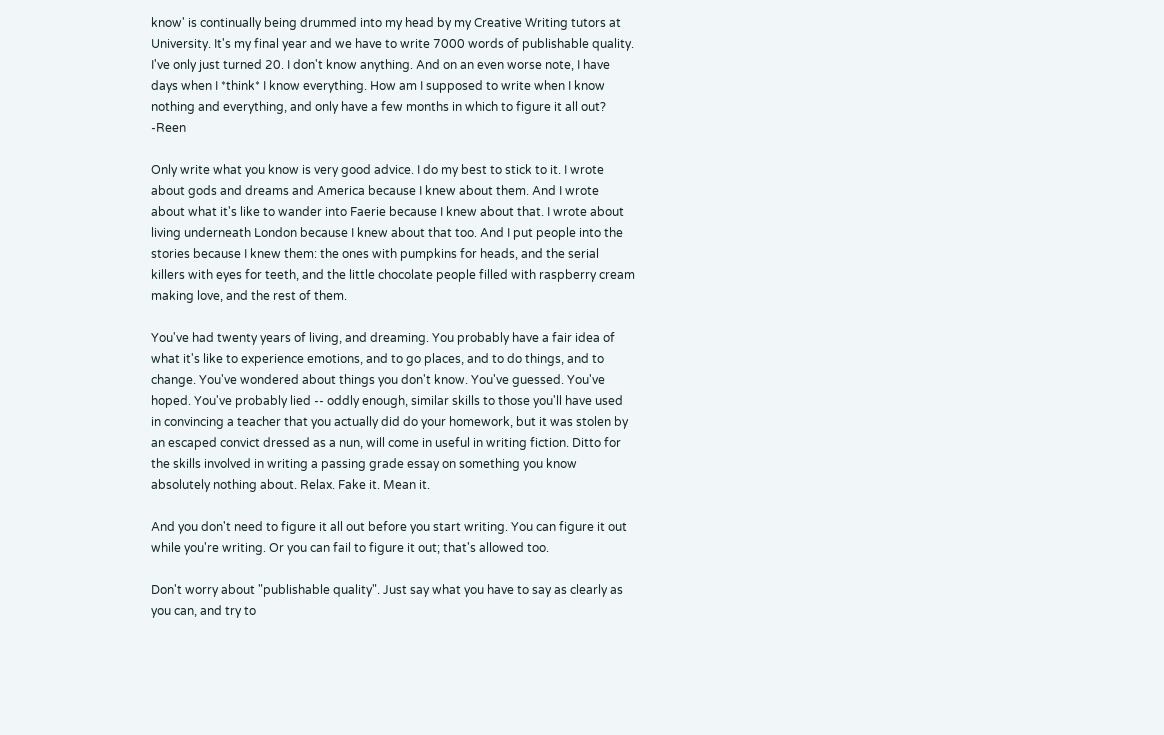know' is continually being drummed into my head by my Creative Writing tutors at University. It's my final year and we have to write 7000 words of publishable quality. I've only just turned 20. I don't know anything. And on an even worse note, I have days when I *think* I know everything. How am I supposed to write when I know nothing and everything, and only have a few months in which to figure it all out? -Reen

Only write what you know is very good advice. I do my best to stick to it. I wrote about gods and dreams and America because I knew about them. And I wrote about what it's like to wander into Faerie because I knew about that. I wrote about living underneath London because I knew about that too. And I put people into the stories because I knew them: the ones with pumpkins for heads, and the serial killers with eyes for teeth, and the little chocolate people filled with raspberry cream making love, and the rest of them.

You've had twenty years of living, and dreaming. You probably have a fair idea of what it's like to experience emotions, and to go places, and to do things, and to change. You've wondered about things you don't know. You've guessed. You've hoped. You've probably lied -- oddly enough, similar skills to those you'll have used in convincing a teacher that you actually did do your homework, but it was stolen by an escaped convict dressed as a nun, will come in useful in writing fiction. Ditto for the skills involved in writing a passing grade essay on something you know absolutely nothing about. Relax. Fake it. Mean it.

And you don't need to figure it all out before you start writing. You can figure it out while you're writing. Or you can fail to figure it out; that's allowed too.

Don't worry about "publishable quality". Just say what you have to say as clearly as you can, and try to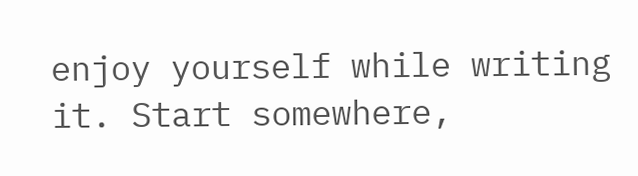enjoy yourself while writing it. Start somewhere,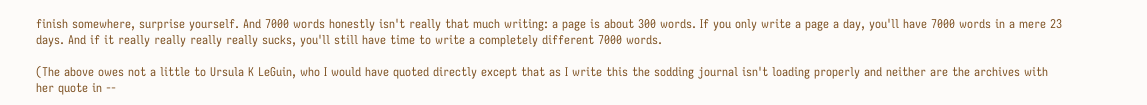finish somewhere, surprise yourself. And 7000 words honestly isn't really that much writing: a page is about 300 words. If you only write a page a day, you'll have 7000 words in a mere 23 days. And if it really really really really sucks, you'll still have time to write a completely different 7000 words.

(The above owes not a little to Ursula K LeGuin, who I would have quoted directly except that as I write this the sodding journal isn't loading properly and neither are the archives with her quote in --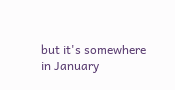but it's somewhere in January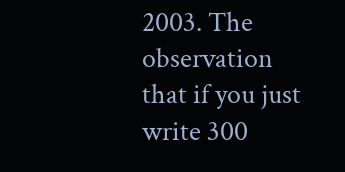2003. The observation that if you just write 300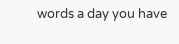words a day you have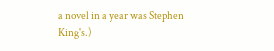a novel in a year was Stephen King's.)